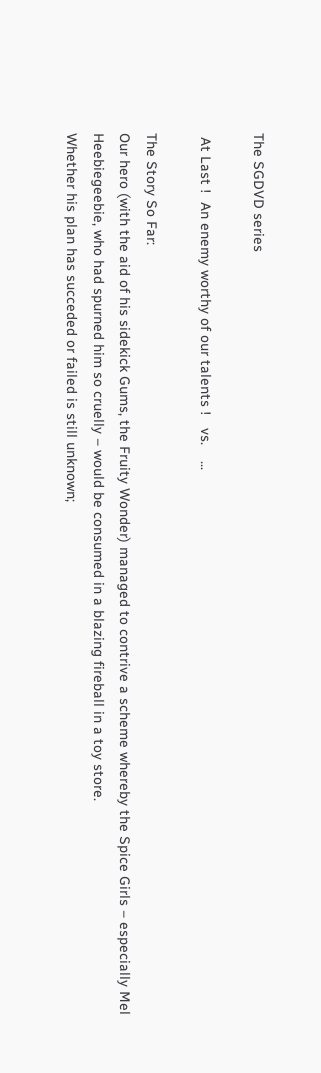The SGDVD series

 At Last !  An enemy worthy of our talents !   vs.    ...

The Story So Far:
Our hero (with the aid of his sidekick Gums, the Fruity Wonder) managed to contrive a scheme whereby the Spice Girls – especially Mel Heebiegeebie, who had spurned him so cruelly – would be consumed in a blazing fireball in a toy store.
Whether his plan has succeded or failed is still unknown;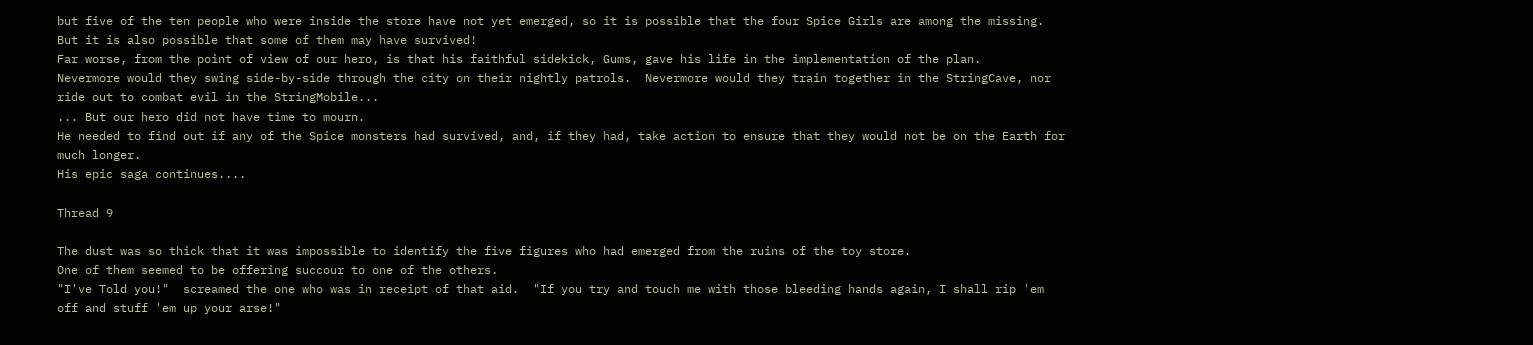but five of the ten people who were inside the store have not yet emerged, so it is possible that the four Spice Girls are among the missing.
But it is also possible that some of them may have survived!
Far worse, from the point of view of our hero, is that his faithful sidekick, Gums, gave his life in the implementation of the plan.
Nevermore would they swing side-by-side through the city on their nightly patrols.  Nevermore would they train together in the StringCave, nor ride out to combat evil in the StringMobile...
... But our hero did not have time to mourn.
He needed to find out if any of the Spice monsters had survived, and, if they had, take action to ensure that they would not be on the Earth for much longer.
His epic saga continues....

Thread 9

The dust was so thick that it was impossible to identify the five figures who had emerged from the ruins of the toy store.
One of them seemed to be offering succour to one of the others.
"I've Told you!"  screamed the one who was in receipt of that aid.  "If you try and touch me with those bleeding hands again, I shall rip 'em off and stuff 'em up your arse!"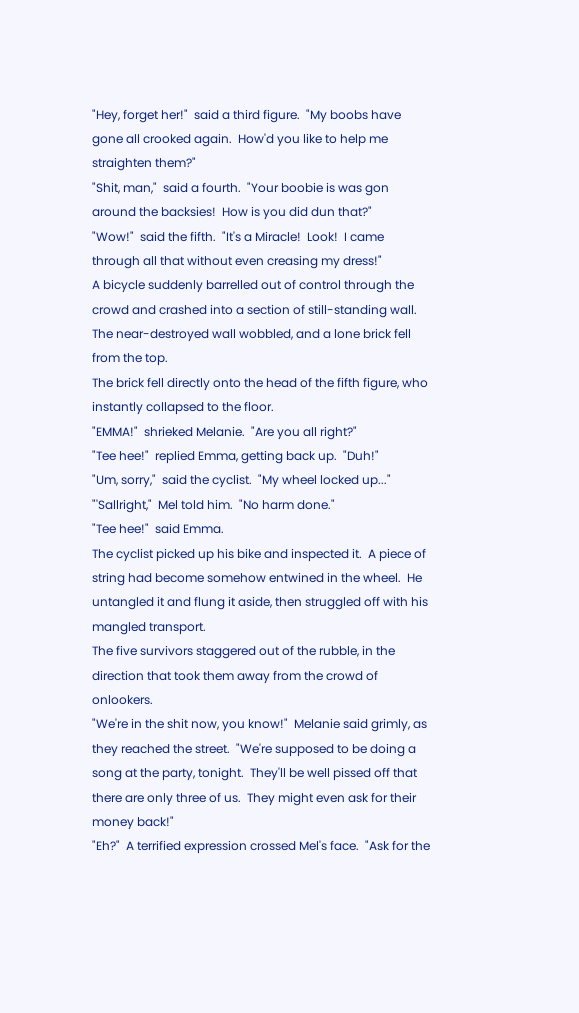"Hey, forget her!"  said a third figure.  "My boobs have gone all crooked again.  How'd you like to help me straighten them?"
"Shit, man,"  said a fourth.  "Your boobie is was gon around the backsies!  How is you did dun that?"
"Wow!"  said the fifth.  "It's a Miracle!  Look!  I came through all that without even creasing my dress!"
A bicycle suddenly barrelled out of control through the crowd and crashed into a section of still-standing wall.
The near-destroyed wall wobbled, and a lone brick fell from the top.
The brick fell directly onto the head of the fifth figure, who instantly collapsed to the floor.
"EMMA!"  shrieked Melanie.  "Are you all right?"
"Tee hee!"  replied Emma, getting back up.  "Duh!"
"Um, sorry,"  said the cyclist.  "My wheel locked up..."
"'Sallright,"  Mel told him.  "No harm done."
"Tee hee!"  said Emma.
The cyclist picked up his bike and inspected it.  A piece of string had become somehow entwined in the wheel.  He untangled it and flung it aside, then struggled off with his mangled transport.
The five survivors staggered out of the rubble, in the direction that took them away from the crowd of onlookers.
"We're in the shit now, you know!"  Melanie said grimly, as they reached the street.  "We're supposed to be doing a song at the party, tonight.  They'll be well pissed off that there are only three of us.  They might even ask for their money back!"
"Eh?"  A terrified expression crossed Mel's face.  "Ask for the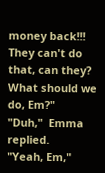money back!!!  They can't do that, can they?  What should we do, Em?"
"Duh,"  Emma replied.
"Yeah, Em,"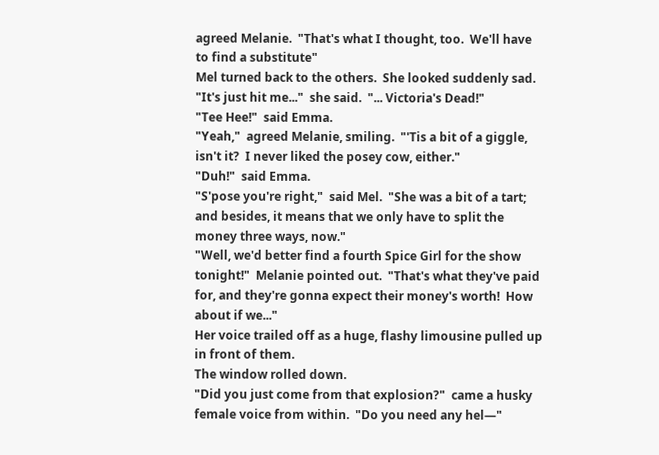agreed Melanie.  "That's what I thought, too.  We'll have to find a substitute"
Mel turned back to the others.  She looked suddenly sad.
"It's just hit me..."  she said.  "... Victoria's Dead!"
"Tee Hee!"  said Emma.
"Yeah,"  agreed Melanie, smiling.  "'Tis a bit of a giggle, isn't it?  I never liked the posey cow, either."
"Duh!"  said Emma.
"S'pose you're right,"  said Mel.  "She was a bit of a tart; and besides, it means that we only have to split the money three ways, now."
"Well, we'd better find a fourth Spice Girl for the show tonight!"  Melanie pointed out.  "That's what they've paid for, and they're gonna expect their money's worth!  How about if we..."
Her voice trailed off as a huge, flashy limousine pulled up in front of them.
The window rolled down.
"Did you just come from that explosion?"  came a husky female voice from within.  "Do you need any hel—"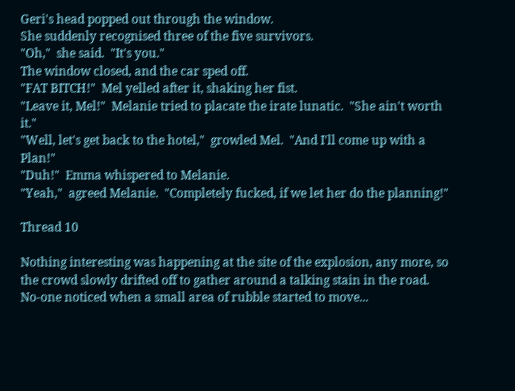Geri's head popped out through the window.
She suddenly recognised three of the five survivors.
"Oh,"  she said.  "It's you."
The window closed, and the car sped off.
"FAT BITCH!"  Mel yelled after it, shaking her fist.
"Leave it, Mel!"  Melanie tried to placate the irate lunatic.  "She ain't worth it."
"Well, let's get back to the hotel,"  growled Mel.  "And I'll come up with a Plan!"
"Duh!"  Emma whispered to Melanie.
"Yeah,"  agreed Melanie.  "Completely fucked, if we let her do the planning!"

Thread 10

Nothing interesting was happening at the site of the explosion, any more, so the crowd slowly drifted off to gather around a talking stain in the road.
No-one noticed when a small area of rubble started to move...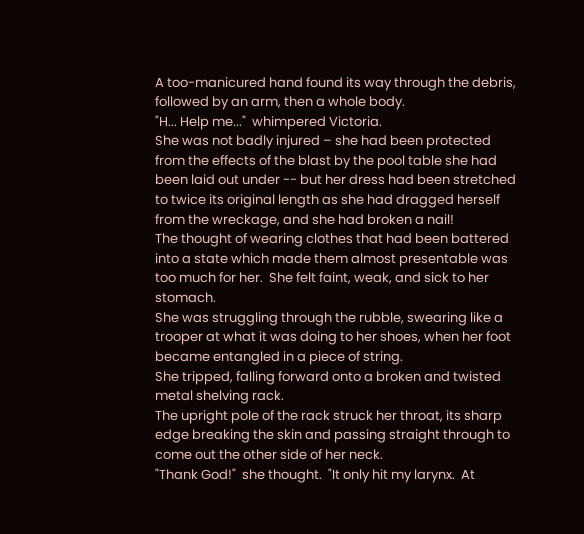A too-manicured hand found its way through the debris, followed by an arm, then a whole body.
"H... Help me..."  whimpered Victoria.
She was not badly injured – she had been protected from the effects of the blast by the pool table she had been laid out under -- but her dress had been stretched to twice its original length as she had dragged herself from the wreckage, and she had broken a nail!
The thought of wearing clothes that had been battered into a state which made them almost presentable was too much for her.  She felt faint, weak, and sick to her stomach.
She was struggling through the rubble, swearing like a trooper at what it was doing to her shoes, when her foot became entangled in a piece of string.
She tripped, falling forward onto a broken and twisted metal shelving rack.
The upright pole of the rack struck her throat, its sharp edge breaking the skin and passing straight through to come out the other side of her neck.
"Thank God!"  she thought.  "It only hit my larynx.  At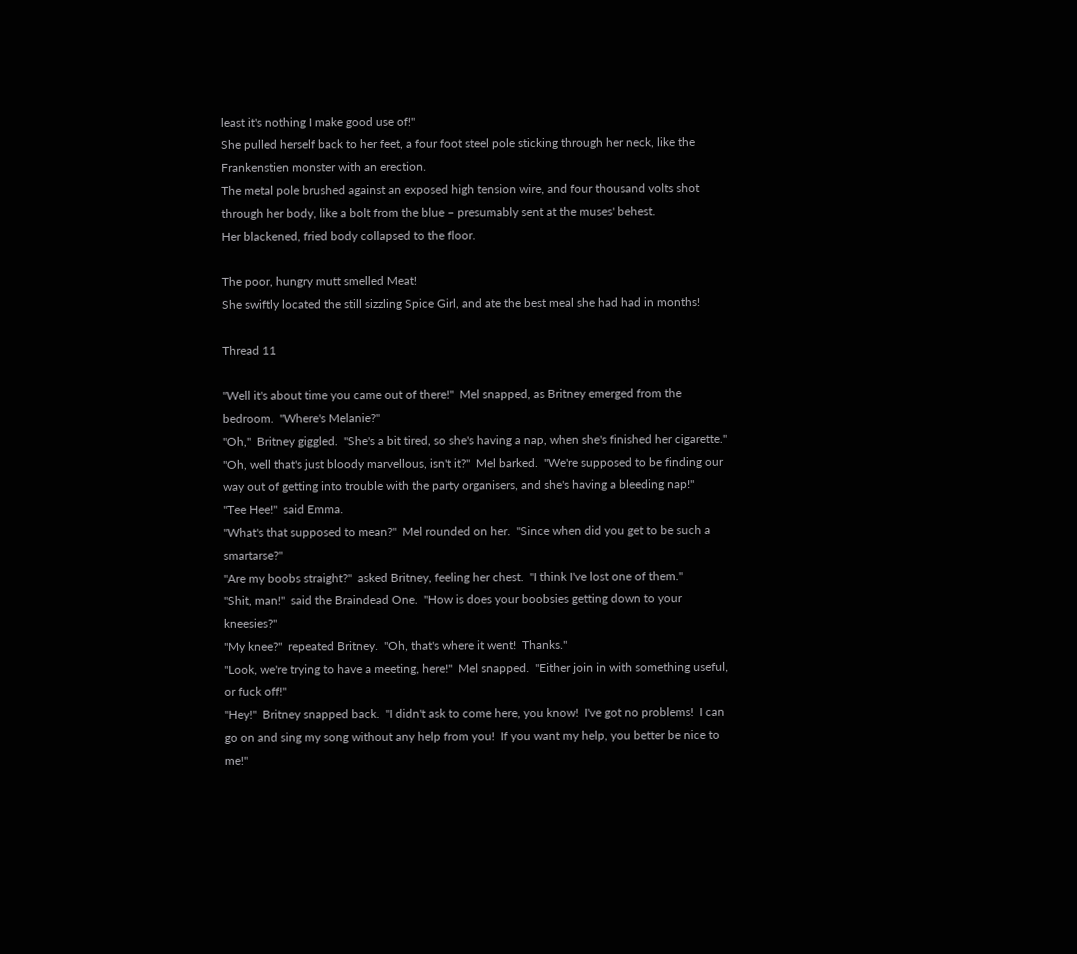least it's nothing I make good use of!"
She pulled herself back to her feet, a four foot steel pole sticking through her neck, like the Frankenstien monster with an erection.
The metal pole brushed against an exposed high tension wire, and four thousand volts shot through her body, like a bolt from the blue – presumably sent at the muses' behest.
Her blackened, fried body collapsed to the floor.

The poor, hungry mutt smelled Meat!
She swiftly located the still sizzling Spice Girl, and ate the best meal she had had in months!

Thread 11

"Well it's about time you came out of there!"  Mel snapped, as Britney emerged from the bedroom.  "Where's Melanie?"
"Oh,"  Britney giggled.  "She's a bit tired, so she's having a nap, when she's finished her cigarette."
"Oh, well that's just bloody marvellous, isn't it?"  Mel barked.  "We're supposed to be finding our way out of getting into trouble with the party organisers, and she's having a bleeding nap!"
"Tee Hee!"  said Emma.
"What's that supposed to mean?"  Mel rounded on her.  "Since when did you get to be such a smartarse?"
"Are my boobs straight?"  asked Britney, feeling her chest.  "I think I've lost one of them."
"Shit, man!"  said the Braindead One.  "How is does your boobsies getting down to your kneesies?"
"My knee?"  repeated Britney.  "Oh, that's where it went!  Thanks."
"Look, we're trying to have a meeting, here!"  Mel snapped.  "Either join in with something useful, or fuck off!"
"Hey!"  Britney snapped back.  "I didn't ask to come here, you know!  I've got no problems!  I can go on and sing my song without any help from you!  If you want my help, you better be nice to me!"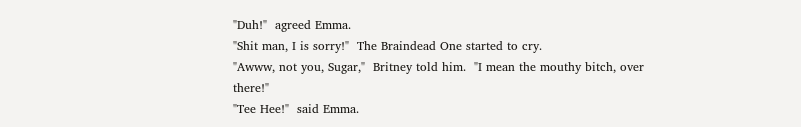"Duh!"  agreed Emma.
"Shit man, I is sorry!"  The Braindead One started to cry.
"Awww, not you, Sugar,"  Britney told him.  "I mean the mouthy bitch, over there!"
"Tee Hee!"  said Emma.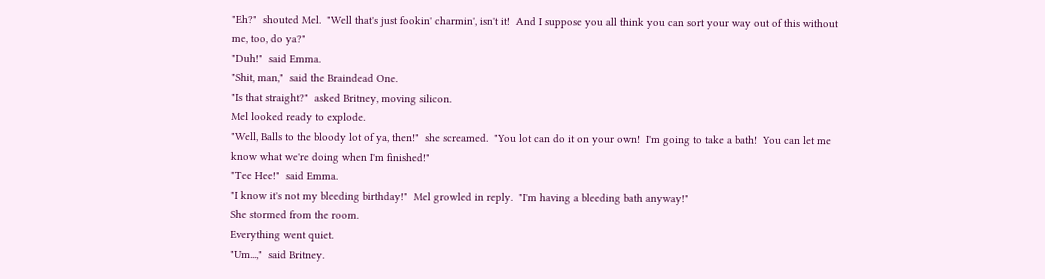"Eh?"  shouted Mel.  "Well that's just fookin' charmin', isn't it!  And I suppose you all think you can sort your way out of this without me, too, do ya?"
"Duh!"  said Emma.
"Shit, man,"  said the Braindead One.
"Is that straight?"  asked Britney, moving silicon.
Mel looked ready to explode.
"Well, Balls to the bloody lot of ya, then!"  she screamed.  "You lot can do it on your own!  I'm going to take a bath!  You can let me know what we're doing when I'm finished!"
"Tee Hee!"  said Emma.
"I know it's not my bleeding birthday!"  Mel growled in reply.  "I'm having a bleeding bath anyway!"
She stormed from the room.
Everything went quiet.
"Um...,"  said Britney.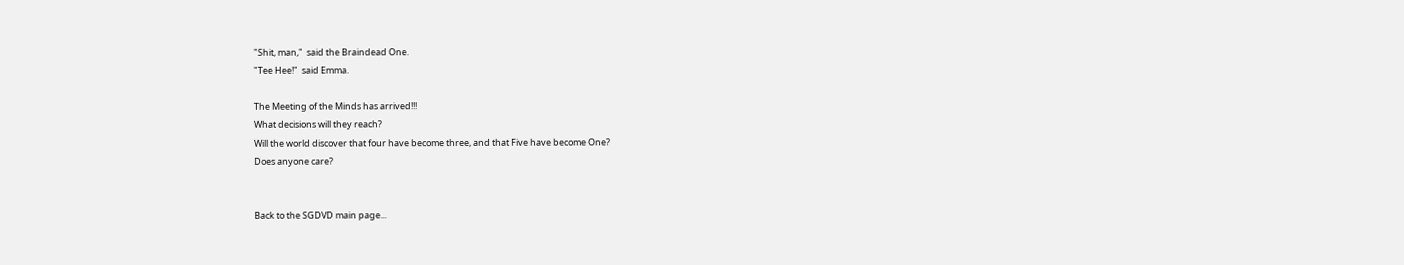"Shit, man,"  said the Braindead One.
"Tee Hee!"  said Emma.

The Meeting of the Minds has arrived!!!
What decisions will they reach?
Will the world discover that four have become three, and that Five have become One?
Does anyone care?


Back to the SGDVD main page...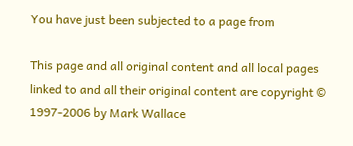You have just been subjected to a page from

This page and all original content and all local pages linked to and all their original content are copyright © 1997-2006 by Mark Wallace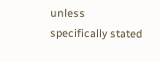unless specifically stated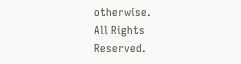otherwise.
All Rights Reserved.